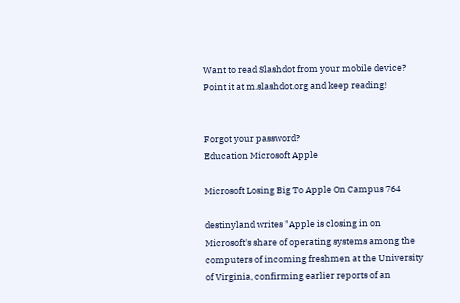Want to read Slashdot from your mobile device? Point it at m.slashdot.org and keep reading!


Forgot your password?
Education Microsoft Apple

Microsoft Losing Big To Apple On Campus 764

destinyland writes "Apple is closing in on Microsoft's share of operating systems among the computers of incoming freshmen at the University of Virginia, confirming earlier reports of an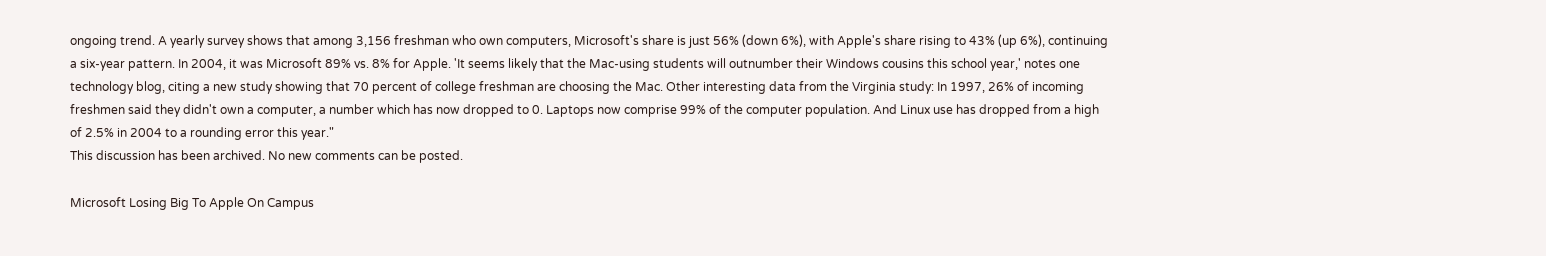ongoing trend. A yearly survey shows that among 3,156 freshman who own computers, Microsoft's share is just 56% (down 6%), with Apple's share rising to 43% (up 6%), continuing a six-year pattern. In 2004, it was Microsoft 89% vs. 8% for Apple. 'It seems likely that the Mac-using students will outnumber their Windows cousins this school year,' notes one technology blog, citing a new study showing that 70 percent of college freshman are choosing the Mac. Other interesting data from the Virginia study: In 1997, 26% of incoming freshmen said they didn't own a computer, a number which has now dropped to 0. Laptops now comprise 99% of the computer population. And Linux use has dropped from a high of 2.5% in 2004 to a rounding error this year."
This discussion has been archived. No new comments can be posted.

Microsoft Losing Big To Apple On Campus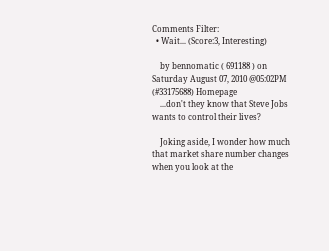Comments Filter:
  • Wait... (Score:3, Interesting)

    by bennomatic ( 691188 ) on Saturday August 07, 2010 @05:02PM (#33175688) Homepage
    ...don't they know that Steve Jobs wants to control their lives?

    Joking aside, I wonder how much that market share number changes when you look at the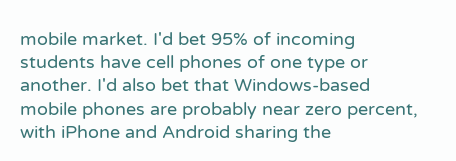mobile market. I'd bet 95% of incoming students have cell phones of one type or another. I'd also bet that Windows-based mobile phones are probably near zero percent, with iPhone and Android sharing the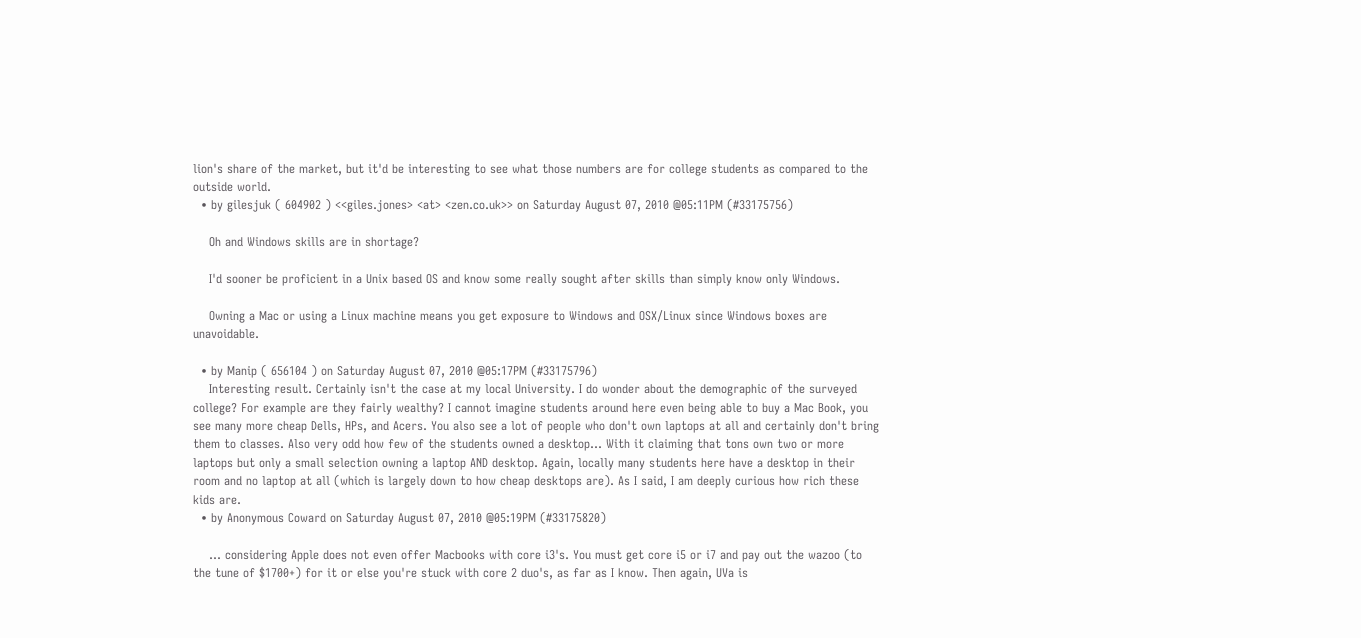lion's share of the market, but it'd be interesting to see what those numbers are for college students as compared to the outside world.
  • by gilesjuk ( 604902 ) <<giles.jones> <at> <zen.co.uk>> on Saturday August 07, 2010 @05:11PM (#33175756)

    Oh and Windows skills are in shortage?

    I'd sooner be proficient in a Unix based OS and know some really sought after skills than simply know only Windows.

    Owning a Mac or using a Linux machine means you get exposure to Windows and OSX/Linux since Windows boxes are unavoidable.

  • by Manip ( 656104 ) on Saturday August 07, 2010 @05:17PM (#33175796)
    Interesting result. Certainly isn't the case at my local University. I do wonder about the demographic of the surveyed college? For example are they fairly wealthy? I cannot imagine students around here even being able to buy a Mac Book, you see many more cheap Dells, HPs, and Acers. You also see a lot of people who don't own laptops at all and certainly don't bring them to classes. Also very odd how few of the students owned a desktop... With it claiming that tons own two or more laptops but only a small selection owning a laptop AND desktop. Again, locally many students here have a desktop in their room and no laptop at all (which is largely down to how cheap desktops are). As I said, I am deeply curious how rich these kids are.
  • by Anonymous Coward on Saturday August 07, 2010 @05:19PM (#33175820)

    ... considering Apple does not even offer Macbooks with core i3's. You must get core i5 or i7 and pay out the wazoo (to the tune of $1700+) for it or else you're stuck with core 2 duo's, as far as I know. Then again, UVa is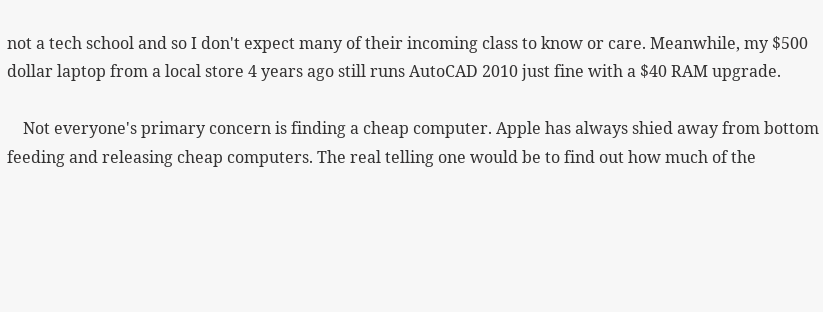not a tech school and so I don't expect many of their incoming class to know or care. Meanwhile, my $500 dollar laptop from a local store 4 years ago still runs AutoCAD 2010 just fine with a $40 RAM upgrade.

    Not everyone's primary concern is finding a cheap computer. Apple has always shied away from bottom feeding and releasing cheap computers. The real telling one would be to find out how much of the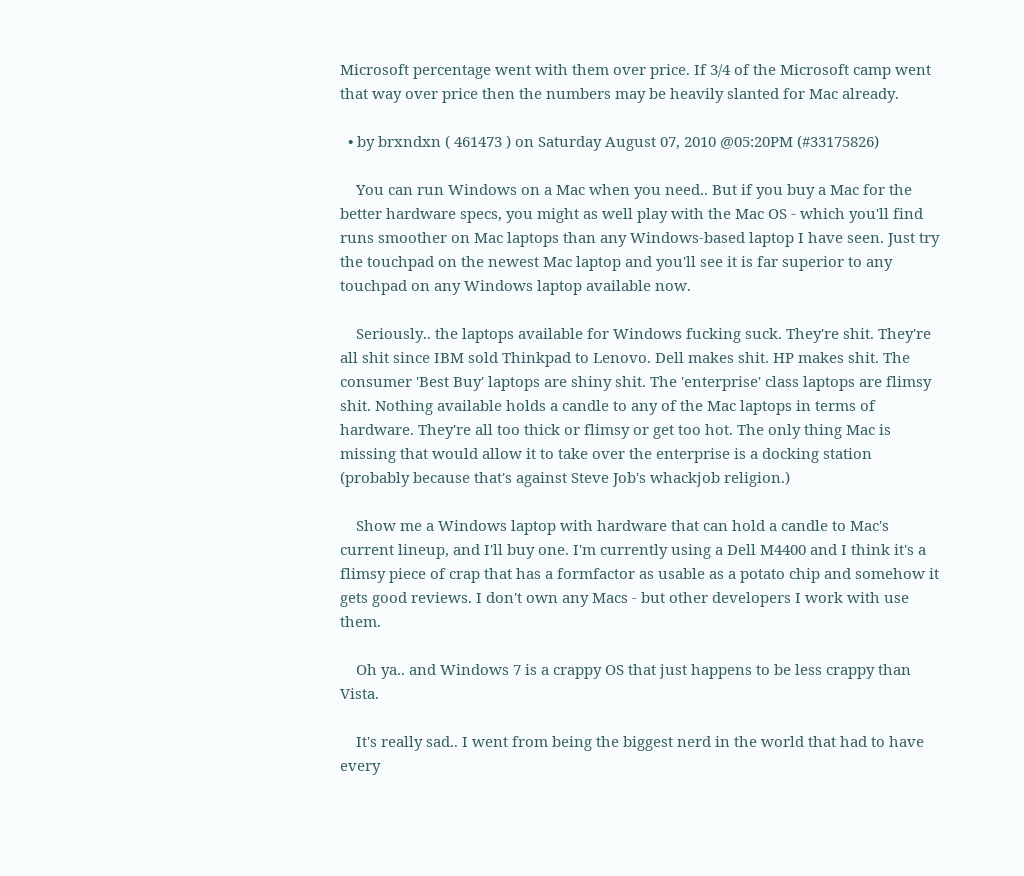Microsoft percentage went with them over price. If 3/4 of the Microsoft camp went that way over price then the numbers may be heavily slanted for Mac already.

  • by brxndxn ( 461473 ) on Saturday August 07, 2010 @05:20PM (#33175826)

    You can run Windows on a Mac when you need.. But if you buy a Mac for the better hardware specs, you might as well play with the Mac OS - which you'll find runs smoother on Mac laptops than any Windows-based laptop I have seen. Just try the touchpad on the newest Mac laptop and you'll see it is far superior to any touchpad on any Windows laptop available now.

    Seriously.. the laptops available for Windows fucking suck. They're shit. They're all shit since IBM sold Thinkpad to Lenovo. Dell makes shit. HP makes shit. The consumer 'Best Buy' laptops are shiny shit. The 'enterprise' class laptops are flimsy shit. Nothing available holds a candle to any of the Mac laptops in terms of hardware. They're all too thick or flimsy or get too hot. The only thing Mac is missing that would allow it to take over the enterprise is a docking station (probably because that's against Steve Job's whackjob religion.)

    Show me a Windows laptop with hardware that can hold a candle to Mac's current lineup, and I'll buy one. I'm currently using a Dell M4400 and I think it's a flimsy piece of crap that has a formfactor as usable as a potato chip and somehow it gets good reviews. I don't own any Macs - but other developers I work with use them.

    Oh ya.. and Windows 7 is a crappy OS that just happens to be less crappy than Vista.

    It's really sad.. I went from being the biggest nerd in the world that had to have every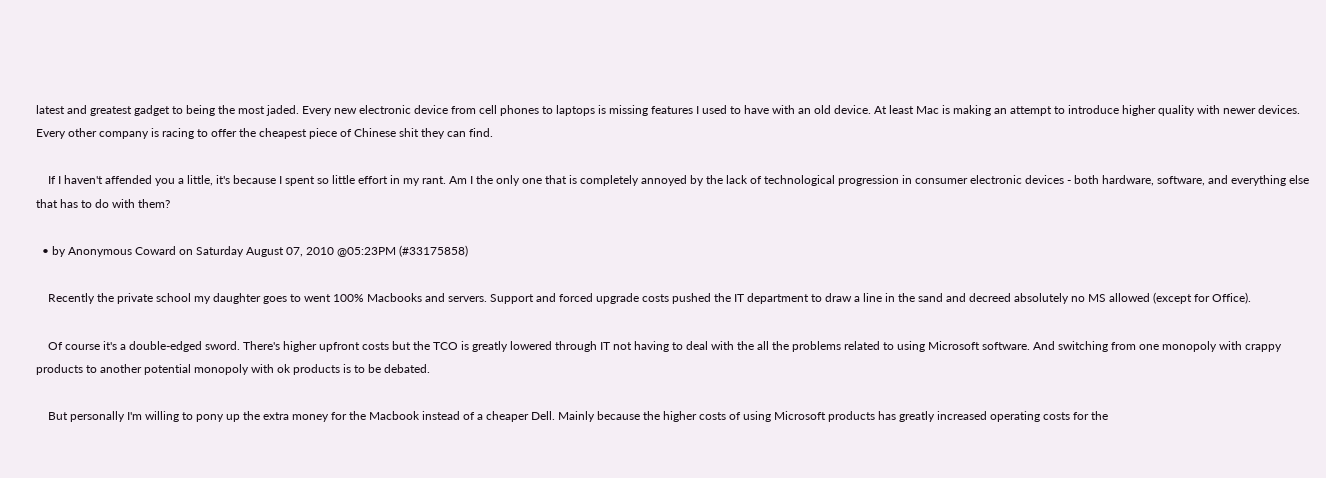latest and greatest gadget to being the most jaded. Every new electronic device from cell phones to laptops is missing features I used to have with an old device. At least Mac is making an attempt to introduce higher quality with newer devices. Every other company is racing to offer the cheapest piece of Chinese shit they can find.

    If I haven't affended you a little, it's because I spent so little effort in my rant. Am I the only one that is completely annoyed by the lack of technological progression in consumer electronic devices - both hardware, software, and everything else that has to do with them?

  • by Anonymous Coward on Saturday August 07, 2010 @05:23PM (#33175858)

    Recently the private school my daughter goes to went 100% Macbooks and servers. Support and forced upgrade costs pushed the IT department to draw a line in the sand and decreed absolutely no MS allowed (except for Office).

    Of course it's a double-edged sword. There's higher upfront costs but the TCO is greatly lowered through IT not having to deal with the all the problems related to using Microsoft software. And switching from one monopoly with crappy products to another potential monopoly with ok products is to be debated.

    But personally I'm willing to pony up the extra money for the Macbook instead of a cheaper Dell. Mainly because the higher costs of using Microsoft products has greatly increased operating costs for the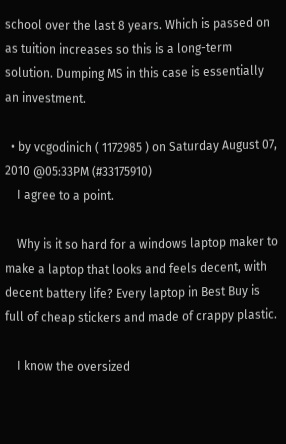school over the last 8 years. Which is passed on as tuition increases so this is a long-term solution. Dumping MS in this case is essentially an investment.

  • by vcgodinich ( 1172985 ) on Saturday August 07, 2010 @05:33PM (#33175910)
    I agree to a point.

    Why is it so hard for a windows laptop maker to make a laptop that looks and feels decent, with decent battery life? Every laptop in Best Buy is full of cheap stickers and made of crappy plastic.

    I know the oversized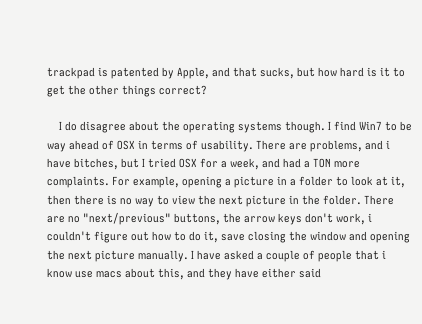trackpad is patented by Apple, and that sucks, but how hard is it to get the other things correct?

    I do disagree about the operating systems though. I find Win7 to be way ahead of OSX in terms of usability. There are problems, and i have bitches, but I tried OSX for a week, and had a TON more complaints. For example, opening a picture in a folder to look at it, then there is no way to view the next picture in the folder. There are no "next/previous" buttons, the arrow keys don't work, i couldn't figure out how to do it, save closing the window and opening the next picture manually. I have asked a couple of people that i know use macs about this, and they have either said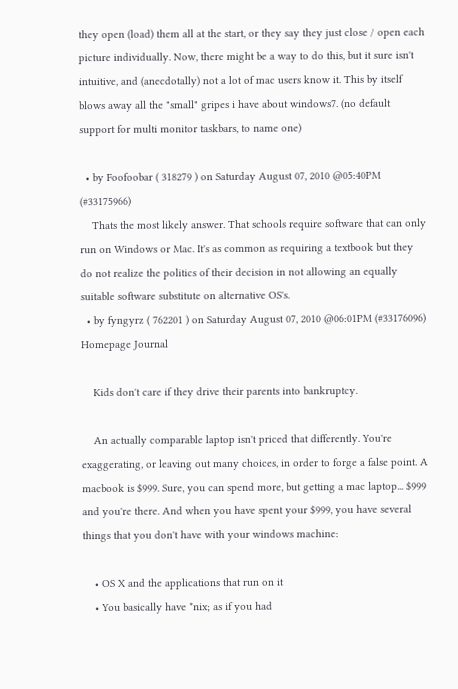they open (load) them all at the start, or they say they just close / open each picture individually. Now, there might be a way to do this, but it sure isn't intuitive, and (anecdotally) not a lot of mac users know it. This by itself blows away all the "small" gripes i have about windows7. (no default support for multi monitor taskbars, to name one)

  • by Foofoobar ( 318279 ) on Saturday August 07, 2010 @05:40PM (#33175966)
    Thats the most likely answer. That schools require software that can only run on Windows or Mac. It's as common as requiring a textbook but they do not realize the politics of their decision in not allowing an equally suitable software substitute on alternative OS's.
  • by fyngyrz ( 762201 ) on Saturday August 07, 2010 @06:01PM (#33176096) Homepage Journal

    Kids don't care if they drive their parents into bankruptcy.

    An actually comparable laptop isn't priced that differently. You're exaggerating, or leaving out many choices, in order to forge a false point. A macbook is $999. Sure, you can spend more, but getting a mac laptop... $999 and you're there. And when you have spent your $999, you have several things that you don't have with your windows machine:

    • OS X and the applications that run on it
    • You basically have *nix; as if you had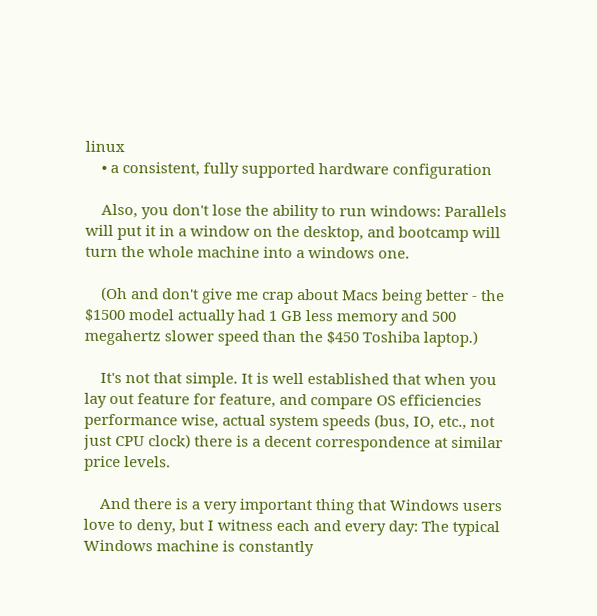linux
    • a consistent, fully supported hardware configuration

    Also, you don't lose the ability to run windows: Parallels will put it in a window on the desktop, and bootcamp will turn the whole machine into a windows one.

    (Oh and don't give me crap about Macs being better - the $1500 model actually had 1 GB less memory and 500 megahertz slower speed than the $450 Toshiba laptop.)

    It's not that simple. It is well established that when you lay out feature for feature, and compare OS efficiencies performance wise, actual system speeds (bus, IO, etc., not just CPU clock) there is a decent correspondence at similar price levels.

    And there is a very important thing that Windows users love to deny, but I witness each and every day: The typical Windows machine is constantly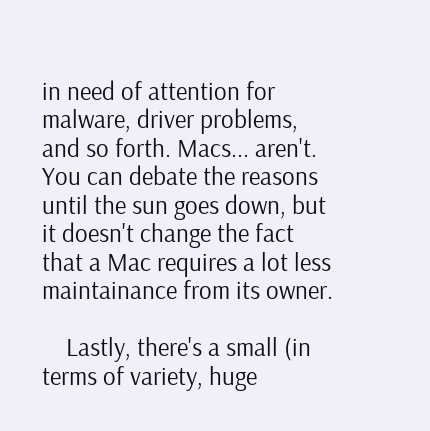in need of attention for malware, driver problems, and so forth. Macs... aren't. You can debate the reasons until the sun goes down, but it doesn't change the fact that a Mac requires a lot less maintainance from its owner.

    Lastly, there's a small (in terms of variety, huge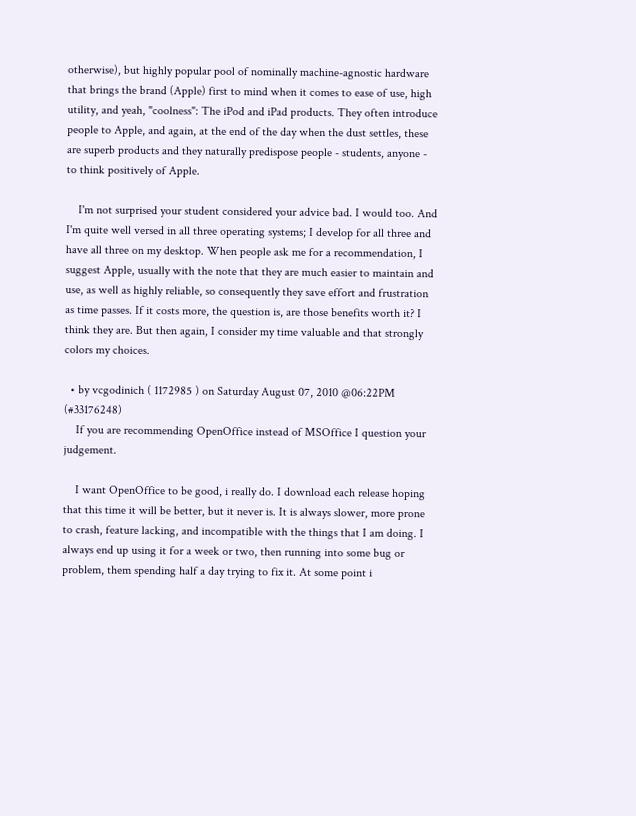otherwise), but highly popular pool of nominally machine-agnostic hardware that brings the brand (Apple) first to mind when it comes to ease of use, high utility, and yeah, "coolness": The iPod and iPad products. They often introduce people to Apple, and again, at the end of the day when the dust settles, these are superb products and they naturally predispose people - students, anyone - to think positively of Apple.

    I'm not surprised your student considered your advice bad. I would too. And I'm quite well versed in all three operating systems; I develop for all three and have all three on my desktop. When people ask me for a recommendation, I suggest Apple, usually with the note that they are much easier to maintain and use, as well as highly reliable, so consequently they save effort and frustration as time passes. If it costs more, the question is, are those benefits worth it? I think they are. But then again, I consider my time valuable and that strongly colors my choices.

  • by vcgodinich ( 1172985 ) on Saturday August 07, 2010 @06:22PM (#33176248)
    If you are recommending OpenOffice instead of MSOffice I question your judgement.

    I want OpenOffice to be good, i really do. I download each release hoping that this time it will be better, but it never is. It is always slower, more prone to crash, feature lacking, and incompatible with the things that I am doing. I always end up using it for a week or two, then running into some bug or problem, them spending half a day trying to fix it. At some point i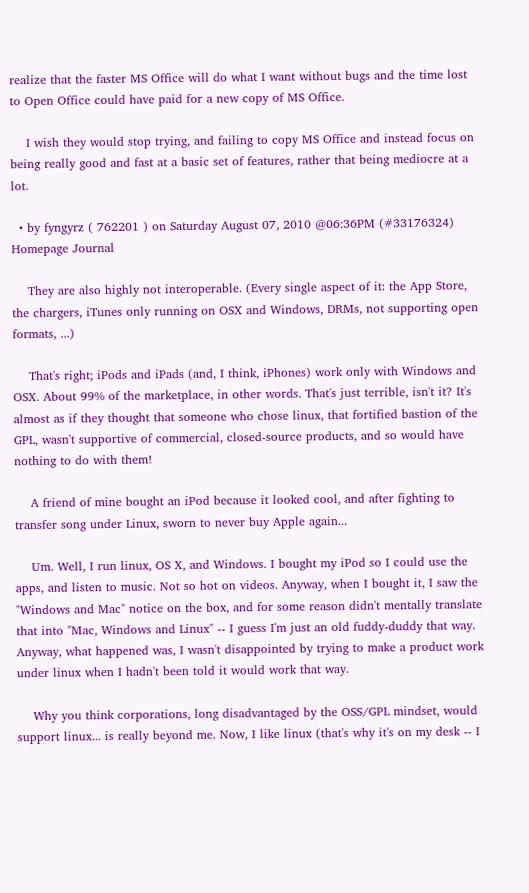realize that the faster MS Office will do what I want without bugs and the time lost to Open Office could have paid for a new copy of MS Office.

    I wish they would stop trying, and failing to copy MS Office and instead focus on being really good and fast at a basic set of features, rather that being mediocre at a lot.

  • by fyngyrz ( 762201 ) on Saturday August 07, 2010 @06:36PM (#33176324) Homepage Journal

    They are also highly not interoperable. (Every single aspect of it: the App Store, the chargers, iTunes only running on OSX and Windows, DRMs, not supporting open formats, ...)

    That's right; iPods and iPads (and, I think, iPhones) work only with Windows and OSX. About 99% of the marketplace, in other words. That's just terrible, isn't it? It's almost as if they thought that someone who chose linux, that fortified bastion of the GPL, wasn't supportive of commercial, closed-source products, and so would have nothing to do with them!

    A friend of mine bought an iPod because it looked cool, and after fighting to transfer song under Linux, sworn to never buy Apple again...

    Um. Well, I run linux, OS X, and Windows. I bought my iPod so I could use the apps, and listen to music. Not so hot on videos. Anyway, when I bought it, I saw the "Windows and Mac" notice on the box, and for some reason didn't mentally translate that into "Mac, Windows and Linux" -- I guess I'm just an old fuddy-duddy that way. Anyway, what happened was, I wasn't disappointed by trying to make a product work under linux when I hadn't been told it would work that way.

    Why you think corporations, long disadvantaged by the OSS/GPL mindset, would support linux... is really beyond me. Now, I like linux (that's why it's on my desk -- I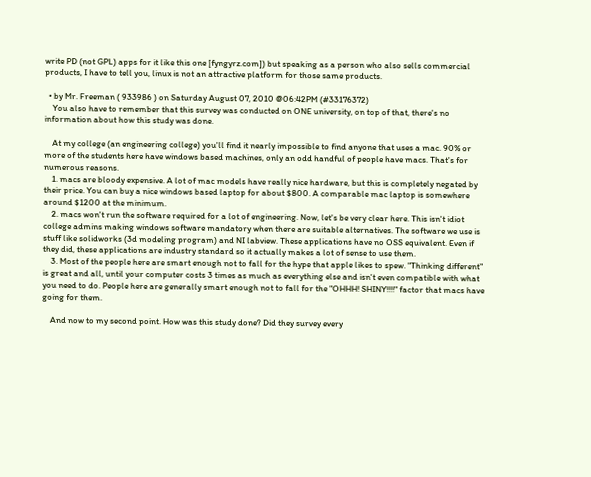write PD (not GPL) apps for it like this one [fyngyrz.com]) but speaking as a person who also sells commercial products, I have to tell you, linux is not an attractive platform for those same products.

  • by Mr. Freeman ( 933986 ) on Saturday August 07, 2010 @06:42PM (#33176372)
    You also have to remember that this survey was conducted on ONE university, on top of that, there's no information about how this study was done.

    At my college (an engineering college) you'll find it nearly impossible to find anyone that uses a mac. 90% or more of the students here have windows based machines, only an odd handful of people have macs. That's for numerous reasons.
    1. macs are bloody expensive. A lot of mac models have really nice hardware, but this is completely negated by their price. You can buy a nice windows based laptop for about $800. A comparable mac laptop is somewhere around $1200 at the minimum.
    2. macs won't run the software required for a lot of engineering. Now, let's be very clear here. This isn't idiot college admins making windows software mandatory when there are suitable alternatives. The software we use is stuff like solidworks (3d modeling program) and NI labview. These applications have no OSS equivalent. Even if they did, these applications are industry standard so it actually makes a lot of sense to use them.
    3. Most of the people here are smart enough not to fall for the hype that apple likes to spew. "Thinking different" is great and all, until your computer costs 3 times as much as everything else and isn't even compatible with what you need to do. People here are generally smart enough not to fall for the "OHHH! SHINY!!!!" factor that macs have going for them.

    And now to my second point. How was this study done? Did they survey every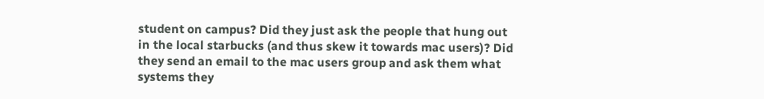student on campus? Did they just ask the people that hung out in the local starbucks (and thus skew it towards mac users)? Did they send an email to the mac users group and ask them what systems they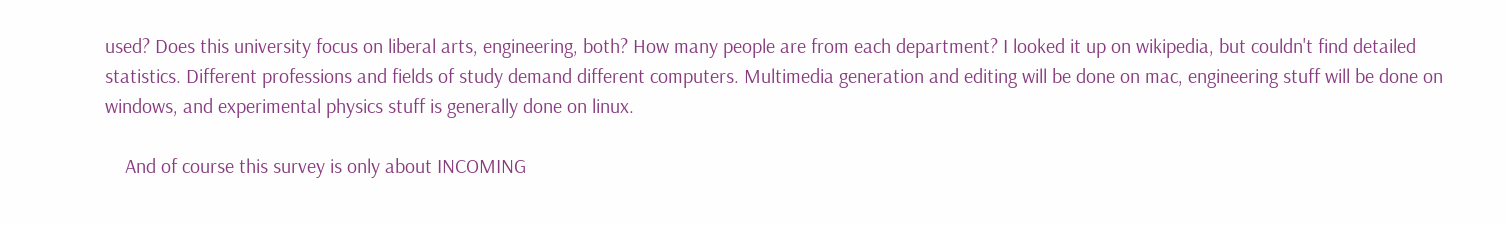used? Does this university focus on liberal arts, engineering, both? How many people are from each department? I looked it up on wikipedia, but couldn't find detailed statistics. Different professions and fields of study demand different computers. Multimedia generation and editing will be done on mac, engineering stuff will be done on windows, and experimental physics stuff is generally done on linux.

    And of course this survey is only about INCOMING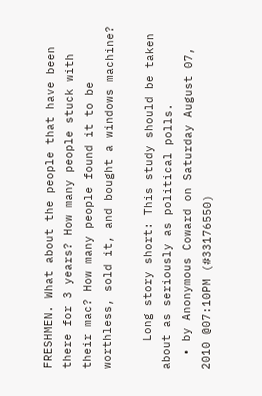FRESHMEN. What about the people that have been there for 3 years? How many people stuck with their mac? How many people found it to be worthless, sold it, and bought a windows machine?

    Long story short: This study should be taken about as seriously as political polls.
  • by Anonymous Coward on Saturday August 07, 2010 @07:10PM (#33176550)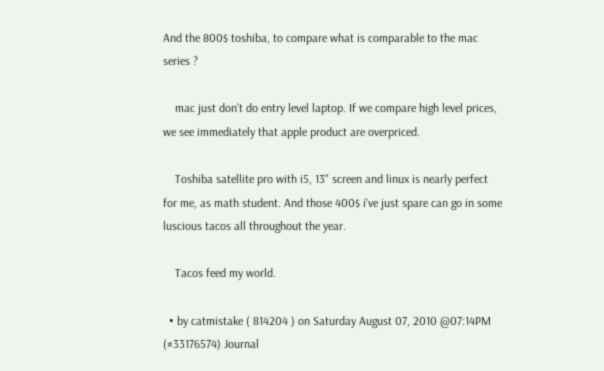And the 800$ toshiba, to compare what is comparable to the mac series ?

    mac just don't do entry level laptop. If we compare high level prices, we see immediately that apple product are overpriced.

    Toshiba satellite pro with i5, 13" screen and linux is nearly perfect for me, as math student. And those 400$ i've just spare can go in some luscious tacos all throughout the year.

    Tacos feed my world.

  • by catmistake ( 814204 ) on Saturday August 07, 2010 @07:14PM (#33176574) Journal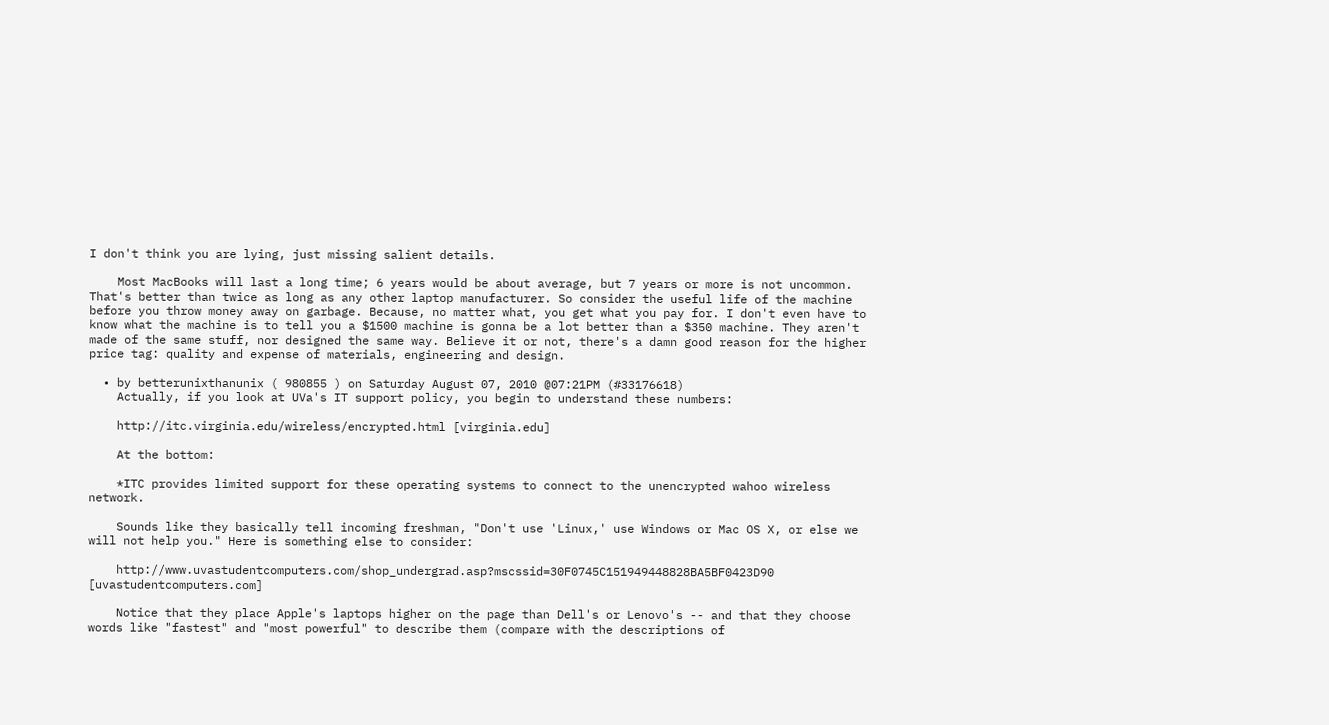I don't think you are lying, just missing salient details.

    Most MacBooks will last a long time; 6 years would be about average, but 7 years or more is not uncommon. That's better than twice as long as any other laptop manufacturer. So consider the useful life of the machine before you throw money away on garbage. Because, no matter what, you get what you pay for. I don't even have to know what the machine is to tell you a $1500 machine is gonna be a lot better than a $350 machine. They aren't made of the same stuff, nor designed the same way. Believe it or not, there's a damn good reason for the higher price tag: quality and expense of materials, engineering and design.

  • by betterunixthanunix ( 980855 ) on Saturday August 07, 2010 @07:21PM (#33176618)
    Actually, if you look at UVa's IT support policy, you begin to understand these numbers:

    http://itc.virginia.edu/wireless/encrypted.html [virginia.edu]

    At the bottom:

    *ITC provides limited support for these operating systems to connect to the unencrypted wahoo wireless network.

    Sounds like they basically tell incoming freshman, "Don't use 'Linux,' use Windows or Mac OS X, or else we will not help you." Here is something else to consider:

    http://www.uvastudentcomputers.com/shop_undergrad.asp?mscssid=30F0745C151949448828BA5BF0423D90 [uvastudentcomputers.com]

    Notice that they place Apple's laptops higher on the page than Dell's or Lenovo's -- and that they choose words like "fastest" and "most powerful" to describe them (compare with the descriptions of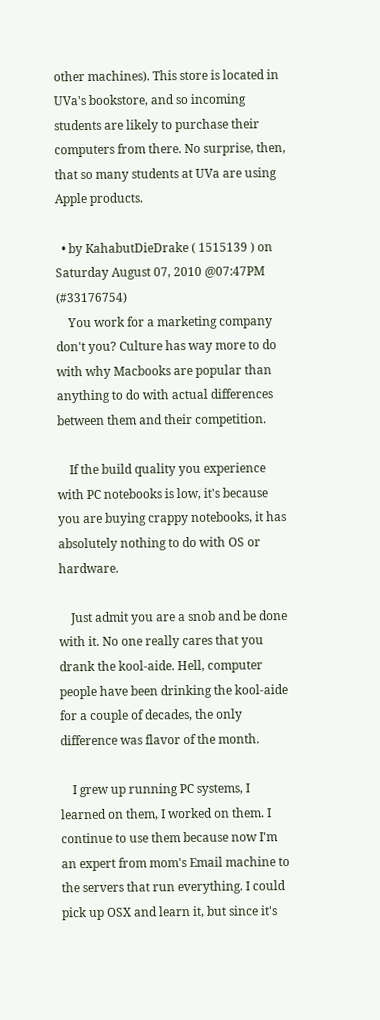other machines). This store is located in UVa's bookstore, and so incoming students are likely to purchase their computers from there. No surprise, then, that so many students at UVa are using Apple products.

  • by KahabutDieDrake ( 1515139 ) on Saturday August 07, 2010 @07:47PM (#33176754)
    You work for a marketing company don't you? Culture has way more to do with why Macbooks are popular than anything to do with actual differences between them and their competition.

    If the build quality you experience with PC notebooks is low, it's because you are buying crappy notebooks, it has absolutely nothing to do with OS or hardware.

    Just admit you are a snob and be done with it. No one really cares that you drank the kool-aide. Hell, computer people have been drinking the kool-aide for a couple of decades, the only difference was flavor of the month.

    I grew up running PC systems, I learned on them, I worked on them. I continue to use them because now I'm an expert from mom's Email machine to the servers that run everything. I could pick up OSX and learn it, but since it's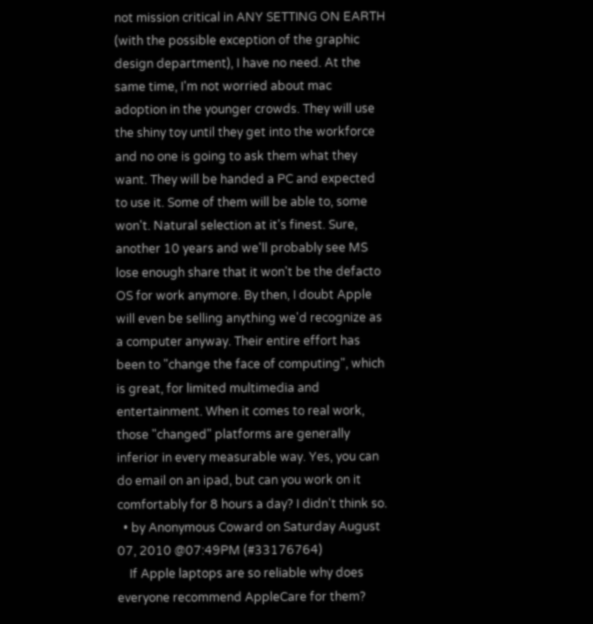not mission critical in ANY SETTING ON EARTH (with the possible exception of the graphic design department), I have no need. At the same time, I'm not worried about mac adoption in the younger crowds. They will use the shiny toy until they get into the workforce and no one is going to ask them what they want. They will be handed a PC and expected to use it. Some of them will be able to, some won't. Natural selection at it's finest. Sure, another 10 years and we'll probably see MS lose enough share that it won't be the defacto OS for work anymore. By then, I doubt Apple will even be selling anything we'd recognize as a computer anyway. Their entire effort has been to "change the face of computing", which is great, for limited multimedia and entertainment. When it comes to real work, those "changed" platforms are generally inferior in every measurable way. Yes, you can do email on an ipad, but can you work on it comfortably for 8 hours a day? I didn't think so.
  • by Anonymous Coward on Saturday August 07, 2010 @07:49PM (#33176764)
    If Apple laptops are so reliable why does everyone recommend AppleCare for them?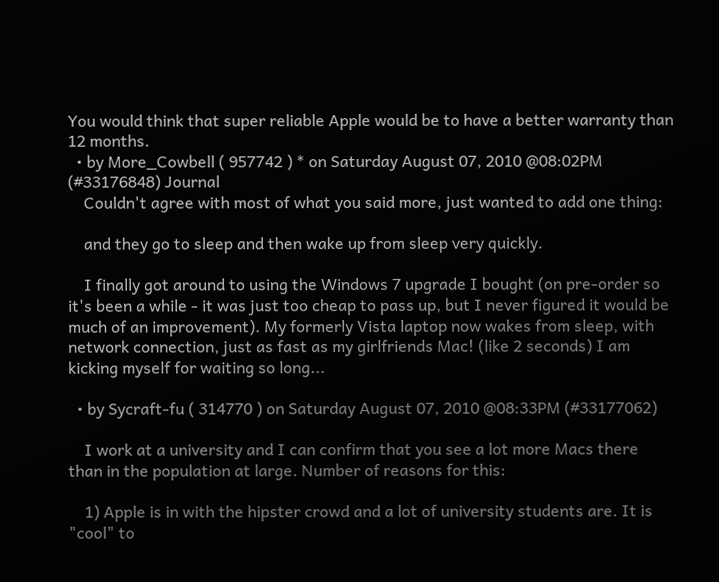You would think that super reliable Apple would be to have a better warranty than 12 months.
  • by More_Cowbell ( 957742 ) * on Saturday August 07, 2010 @08:02PM (#33176848) Journal
    Couldn't agree with most of what you said more, just wanted to add one thing:

    and they go to sleep and then wake up from sleep very quickly.

    I finally got around to using the Windows 7 upgrade I bought (on pre-order so it's been a while - it was just too cheap to pass up, but I never figured it would be much of an improvement). My formerly Vista laptop now wakes from sleep, with network connection, just as fast as my girlfriends Mac! (like 2 seconds) I am kicking myself for waiting so long...

  • by Sycraft-fu ( 314770 ) on Saturday August 07, 2010 @08:33PM (#33177062)

    I work at a university and I can confirm that you see a lot more Macs there than in the population at large. Number of reasons for this:

    1) Apple is in with the hipster crowd and a lot of university students are. It is "cool" to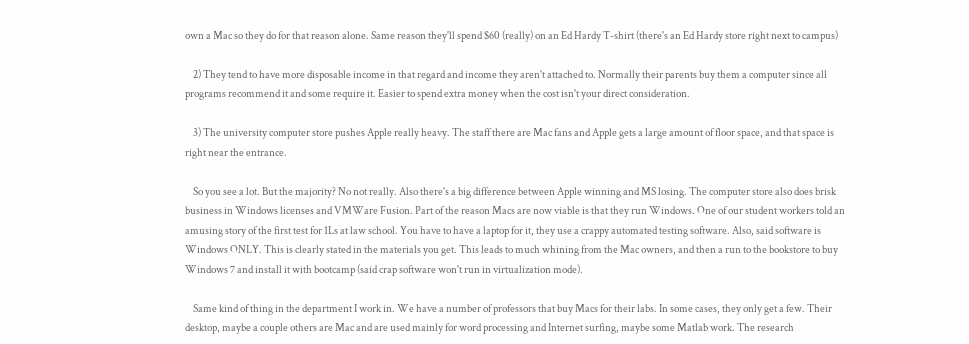own a Mac so they do for that reason alone. Same reason they'll spend $60 (really) on an Ed Hardy T-shirt (there's an Ed Hardy store right next to campus)

    2) They tend to have more disposable income in that regard and income they aren't attached to. Normally their parents buy them a computer since all programs recommend it and some require it. Easier to spend extra money when the cost isn't your direct consideration.

    3) The university computer store pushes Apple really heavy. The staff there are Mac fans and Apple gets a large amount of floor space, and that space is right near the entrance.

    So you see a lot. But the majority? No not really. Also there's a big difference between Apple winning and MS losing. The computer store also does brisk business in Windows licenses and VMWare Fusion. Part of the reason Macs are now viable is that they run Windows. One of our student workers told an amusing story of the first test for 1Ls at law school. You have to have a laptop for it, they use a crappy automated testing software. Also, said software is Windows ONLY. This is clearly stated in the materials you get. This leads to much whining from the Mac owners, and then a run to the bookstore to buy Windows 7 and install it with bootcamp (said crap software won't run in virtualization mode).

    Same kind of thing in the department I work in. We have a number of professors that buy Macs for their labs. In some cases, they only get a few. Their desktop, maybe a couple others are Mac and are used mainly for word processing and Internet surfing, maybe some Matlab work. The research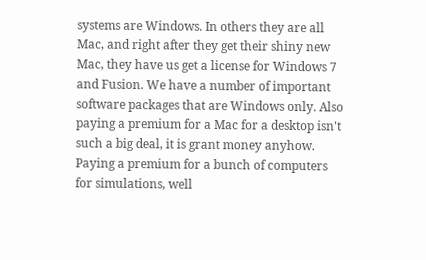systems are Windows. In others they are all Mac, and right after they get their shiny new Mac, they have us get a license for Windows 7 and Fusion. We have a number of important software packages that are Windows only. Also paying a premium for a Mac for a desktop isn't such a big deal, it is grant money anyhow. Paying a premium for a bunch of computers for simulations, well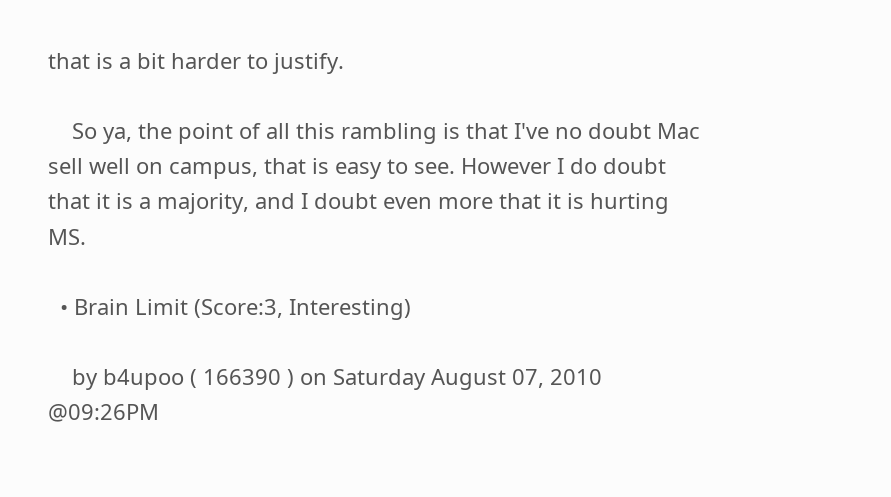that is a bit harder to justify.

    So ya, the point of all this rambling is that I've no doubt Mac sell well on campus, that is easy to see. However I do doubt that it is a majority, and I doubt even more that it is hurting MS.

  • Brain Limit (Score:3, Interesting)

    by b4upoo ( 166390 ) on Saturday August 07, 2010 @09:26PM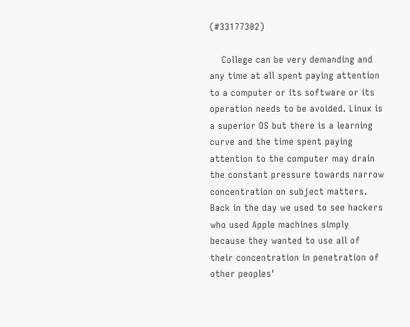(#33177302)

    College can be very demanding and any time at all spent paying attention to a computer or its software or its operation needs to be avoided. Linux is a superior OS but there is a learning curve and the time spent paying attention to the computer may drain the constant pressure towards narrow concentration on subject matters. Back in the day we used to see hackers who used Apple machines simply because they wanted to use all of their concentration in penetration of other peoples'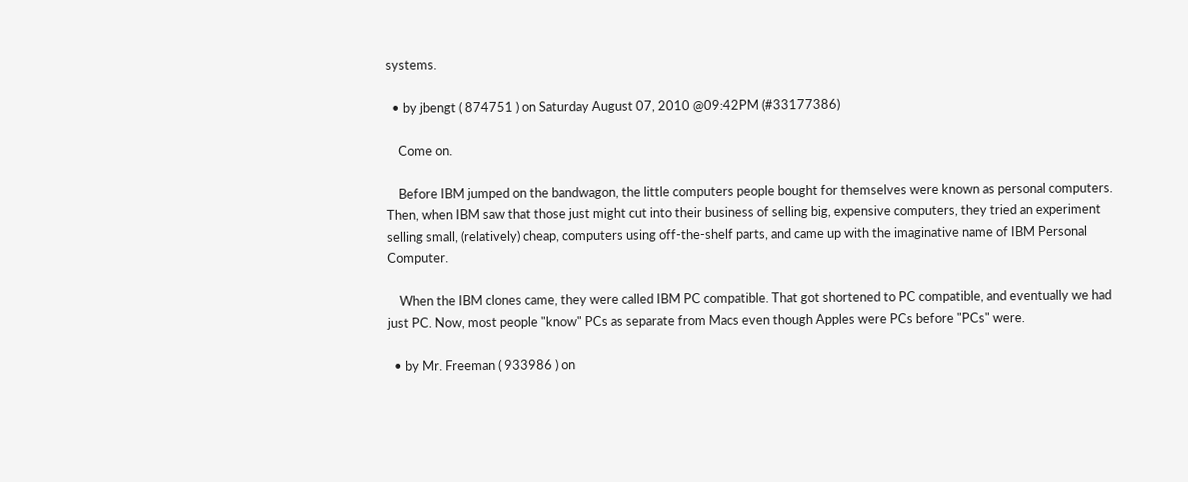systems.

  • by jbengt ( 874751 ) on Saturday August 07, 2010 @09:42PM (#33177386)

    Come on.

    Before IBM jumped on the bandwagon, the little computers people bought for themselves were known as personal computers. Then, when IBM saw that those just might cut into their business of selling big, expensive computers, they tried an experiment selling small, (relatively) cheap, computers using off-the-shelf parts, and came up with the imaginative name of IBM Personal Computer.

    When the IBM clones came, they were called IBM PC compatible. That got shortened to PC compatible, and eventually we had just PC. Now, most people "know" PCs as separate from Macs even though Apples were PCs before "PCs" were.

  • by Mr. Freeman ( 933986 ) on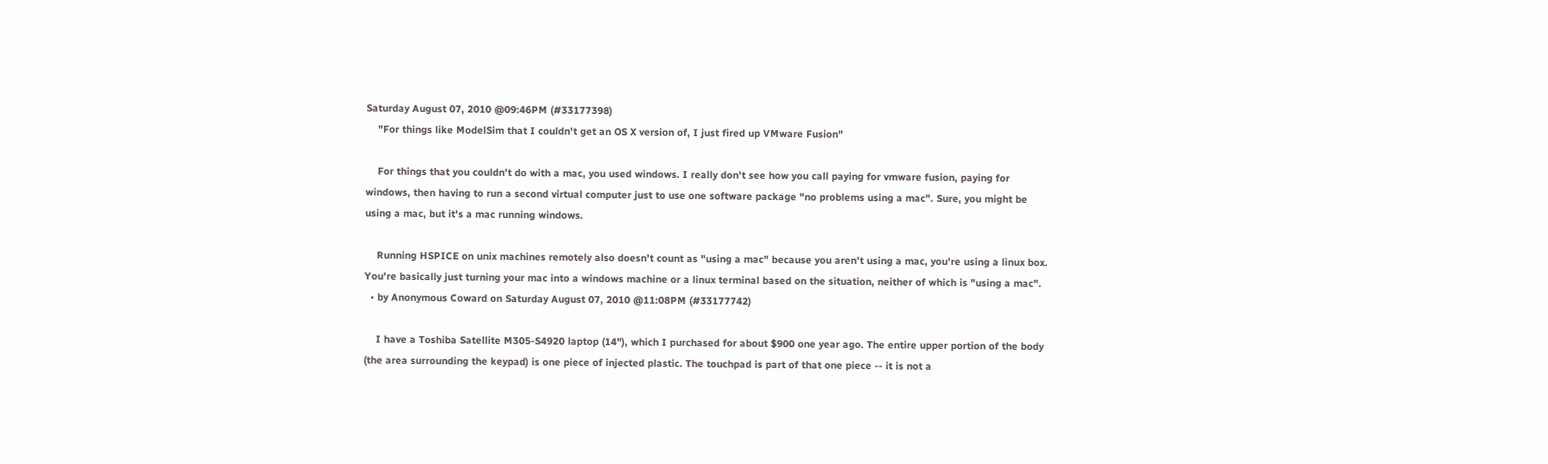Saturday August 07, 2010 @09:46PM (#33177398)
    "For things like ModelSim that I couldn't get an OS X version of, I just fired up VMware Fusion"

    For things that you couldn't do with a mac, you used windows. I really don't see how you call paying for vmware fusion, paying for windows, then having to run a second virtual computer just to use one software package "no problems using a mac". Sure, you might be using a mac, but it's a mac running windows.

    Running HSPICE on unix machines remotely also doesn't count as "using a mac" because you aren't using a mac, you're using a linux box. You're basically just turning your mac into a windows machine or a linux terminal based on the situation, neither of which is "using a mac".
  • by Anonymous Coward on Saturday August 07, 2010 @11:08PM (#33177742)

    I have a Toshiba Satellite M305-S4920 laptop (14"), which I purchased for about $900 one year ago. The entire upper portion of the body (the area surrounding the keypad) is one piece of injected plastic. The touchpad is part of that one piece -- it is not a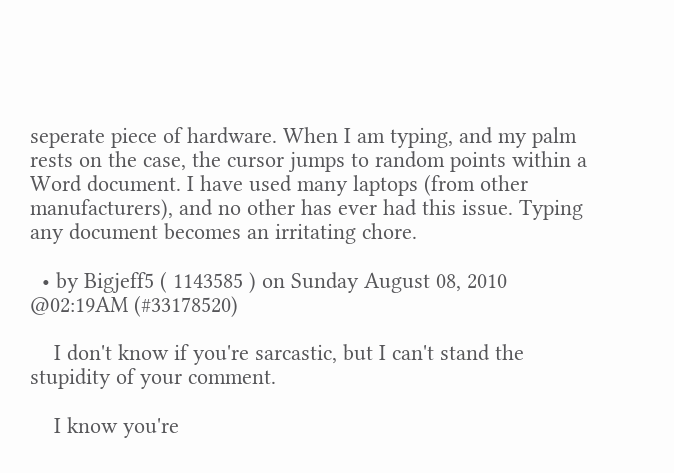seperate piece of hardware. When I am typing, and my palm rests on the case, the cursor jumps to random points within a Word document. I have used many laptops (from other manufacturers), and no other has ever had this issue. Typing any document becomes an irritating chore.

  • by Bigjeff5 ( 1143585 ) on Sunday August 08, 2010 @02:19AM (#33178520)

    I don't know if you're sarcastic, but I can't stand the stupidity of your comment.

    I know you're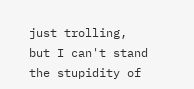just trolling, but I can't stand the stupidity of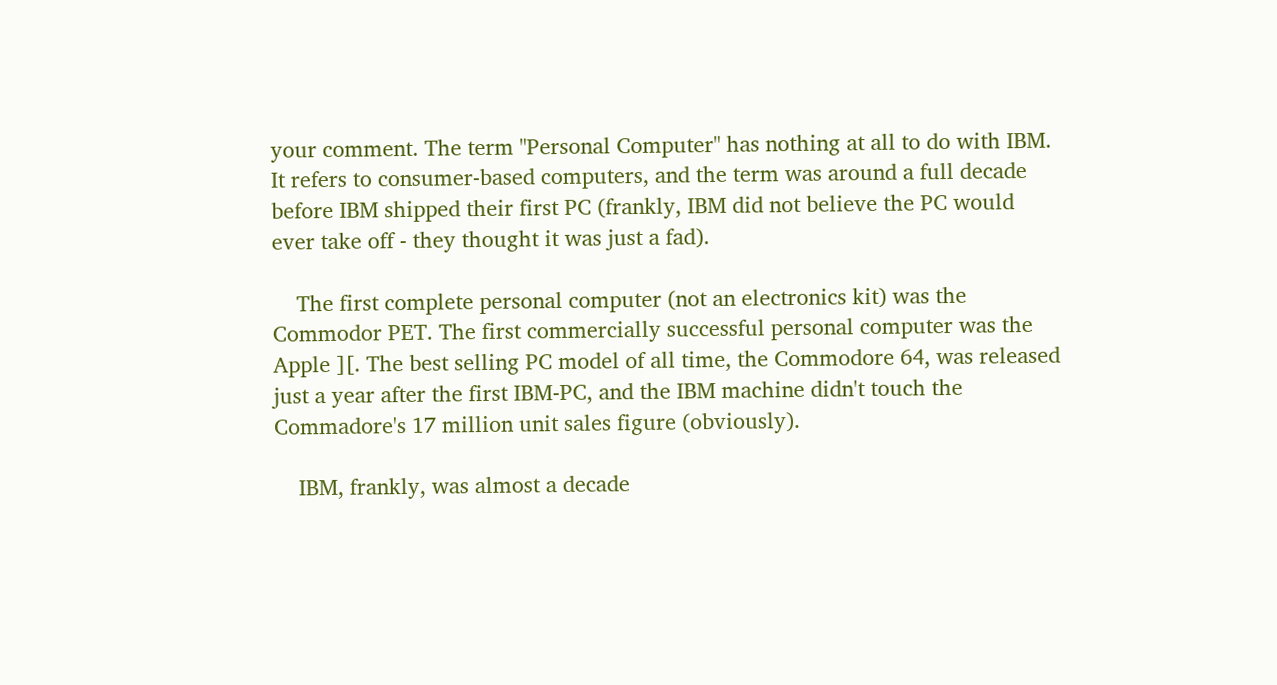your comment. The term "Personal Computer" has nothing at all to do with IBM. It refers to consumer-based computers, and the term was around a full decade before IBM shipped their first PC (frankly, IBM did not believe the PC would ever take off - they thought it was just a fad).

    The first complete personal computer (not an electronics kit) was the Commodor PET. The first commercially successful personal computer was the Apple ][. The best selling PC model of all time, the Commodore 64, was released just a year after the first IBM-PC, and the IBM machine didn't touch the Commadore's 17 million unit sales figure (obviously).

    IBM, frankly, was almost a decade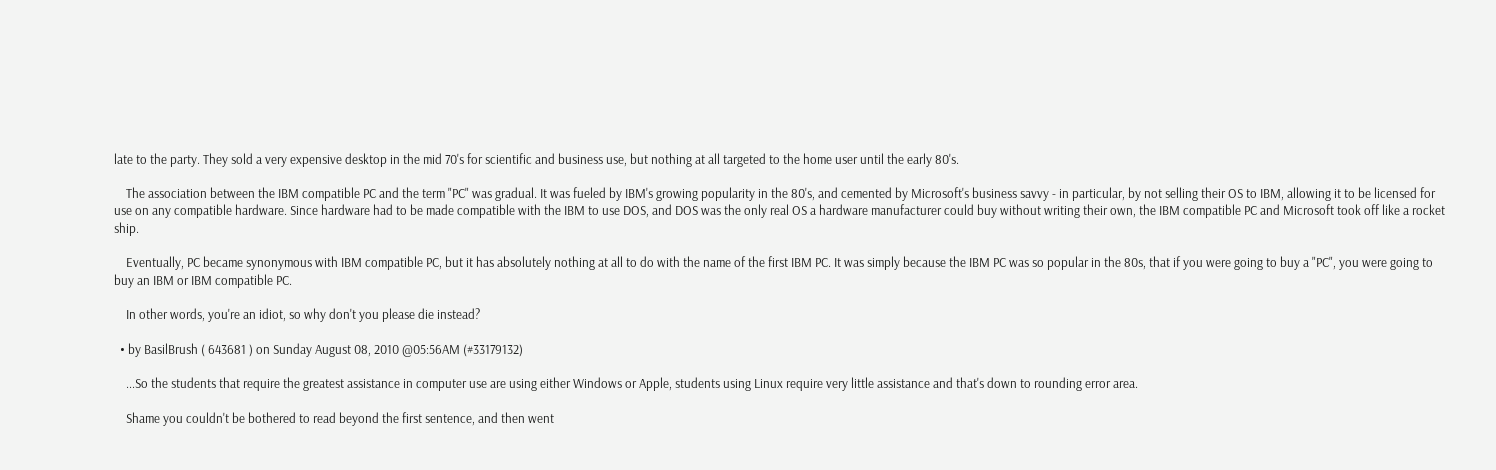late to the party. They sold a very expensive desktop in the mid 70's for scientific and business use, but nothing at all targeted to the home user until the early 80's.

    The association between the IBM compatible PC and the term "PC" was gradual. It was fueled by IBM's growing popularity in the 80's, and cemented by Microsoft's business savvy - in particular, by not selling their OS to IBM, allowing it to be licensed for use on any compatible hardware. Since hardware had to be made compatible with the IBM to use DOS, and DOS was the only real OS a hardware manufacturer could buy without writing their own, the IBM compatible PC and Microsoft took off like a rocket ship.

    Eventually, PC became synonymous with IBM compatible PC, but it has absolutely nothing at all to do with the name of the first IBM PC. It was simply because the IBM PC was so popular in the 80s, that if you were going to buy a "PC", you were going to buy an IBM or IBM compatible PC.

    In other words, you're an idiot, so why don't you please die instead?

  • by BasilBrush ( 643681 ) on Sunday August 08, 2010 @05:56AM (#33179132)

    ...So the students that require the greatest assistance in computer use are using either Windows or Apple, students using Linux require very little assistance and that's down to rounding error area.

    Shame you couldn't be bothered to read beyond the first sentence, and then went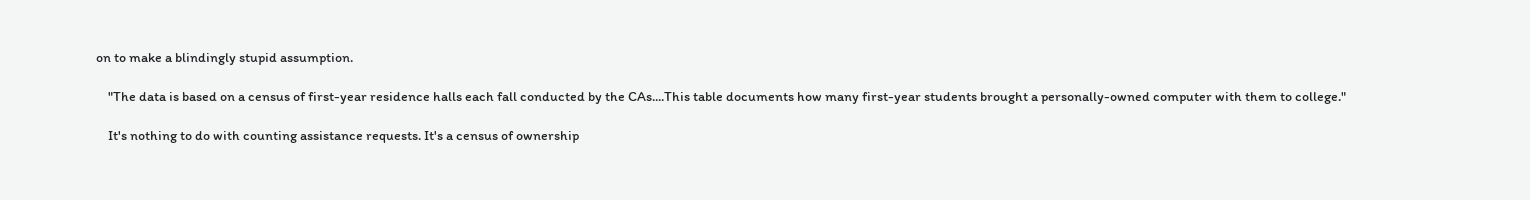on to make a blindingly stupid assumption.

    "The data is based on a census of first-year residence halls each fall conducted by the CAs....This table documents how many first-year students brought a personally-owned computer with them to college."

    It's nothing to do with counting assistance requests. It's a census of ownership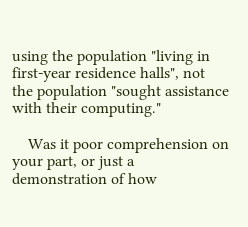using the population "living in first-year residence halls", not the population "sought assistance with their computing."

    Was it poor comprehension on your part, or just a demonstration of how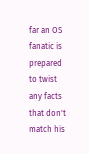far an OS fanatic is prepared to twist any facts that don't match his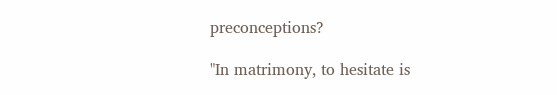preconceptions?

"In matrimony, to hesitate is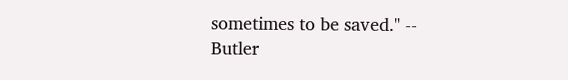sometimes to be saved." -- Butler